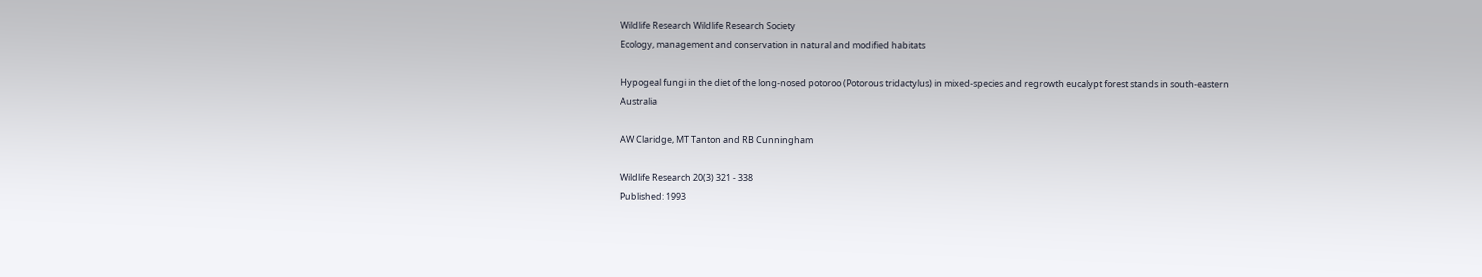Wildlife Research Wildlife Research Society
Ecology, management and conservation in natural and modified habitats

Hypogeal fungi in the diet of the long-nosed potoroo (Potorous tridactylus) in mixed-species and regrowth eucalypt forest stands in south-eastern Australia

AW Claridge, MT Tanton and RB Cunningham

Wildlife Research 20(3) 321 - 338
Published: 1993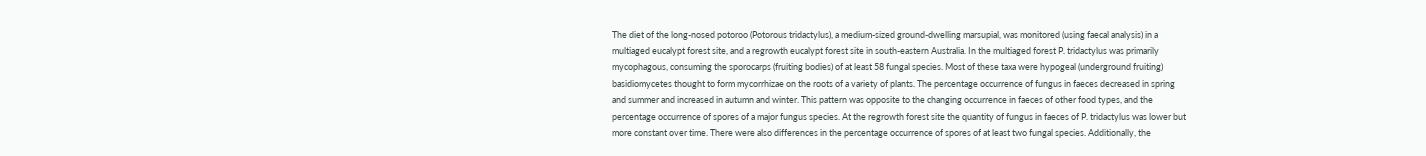The diet of the long-nosed potoroo (Potorous tridactylus), a medium-sized ground-dwelling marsupial, was monitored (using faecal analysis) in a multiaged eucalypt forest site, and a regrowth eucalypt forest site in south-eastern Australia. In the multiaged forest P. tridactylus was primarily mycophagous, consuming the sporocarps (fruiting bodies) of at least 58 fungal species. Most of these taxa were hypogeal (underground fruiting) basidiomycetes thought to form mycorrhizae on the roots of a variety of plants. The percentage occurrence of fungus in faeces decreased in spring and summer and increased in autumn and winter. This pattern was opposite to the changing occurrence in faeces of other food types, and the percentage occurrence of spores of a major fungus species. At the regrowth forest site the quantity of fungus in faeces of P. tridactylus was lower but more constant over time. There were also differences in the percentage occurrence of spores of at least two fungal species. Additionally, the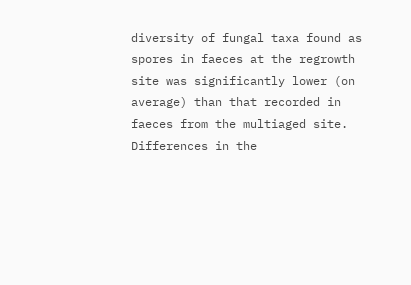diversity of fungal taxa found as spores in faeces at the regrowth site was significantly lower (on average) than that recorded in faeces from the multiaged site. Differences in the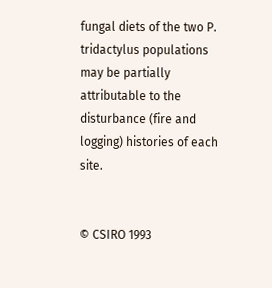fungal diets of the two P. tridactylus populations may be partially attributable to the disturbance (fire and logging) histories of each site.


© CSIRO 1993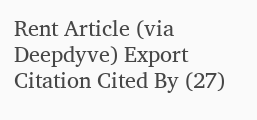Rent Article (via Deepdyve) Export Citation Cited By (27)